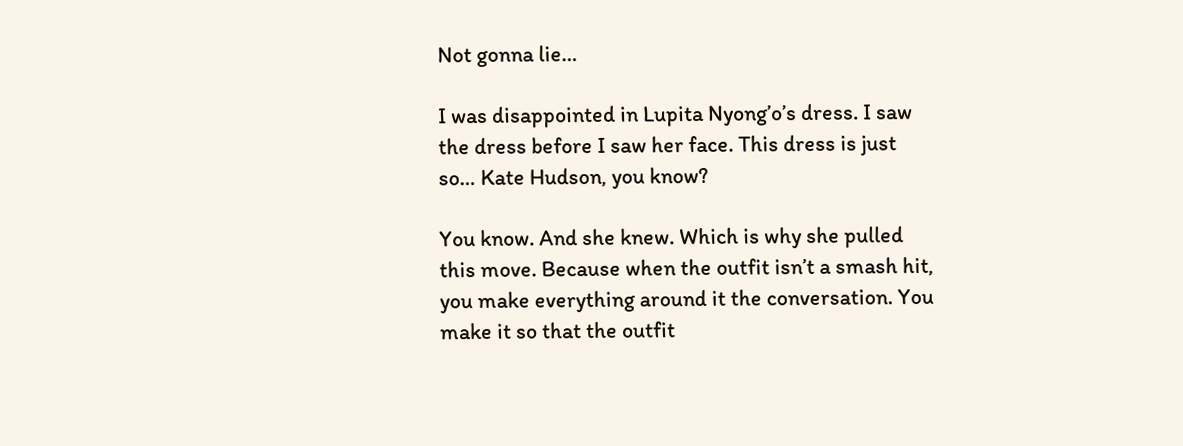Not gonna lie…

I was disappointed in Lupita Nyong’o’s dress. I saw the dress before I saw her face. This dress is just so… Kate Hudson, you know?

You know. And she knew. Which is why she pulled this move. Because when the outfit isn’t a smash hit, you make everything around it the conversation. You make it so that the outfit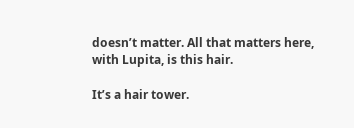doesn’t matter. All that matters here, with Lupita, is this hair.

It’s a hair tower.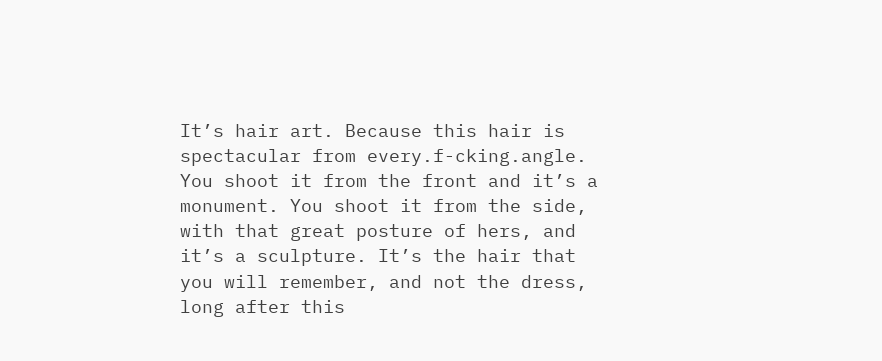It’s hair art. Because this hair is spectacular from every.f-cking.angle. You shoot it from the front and it’s a monument. You shoot it from the side, with that great posture of hers, and it’s a sculpture. It’s the hair that you will remember, and not the dress, long after this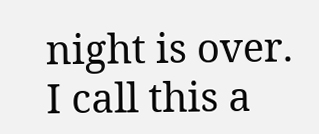night is over. I call this a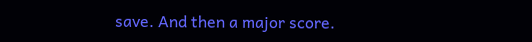save. And then a major score.